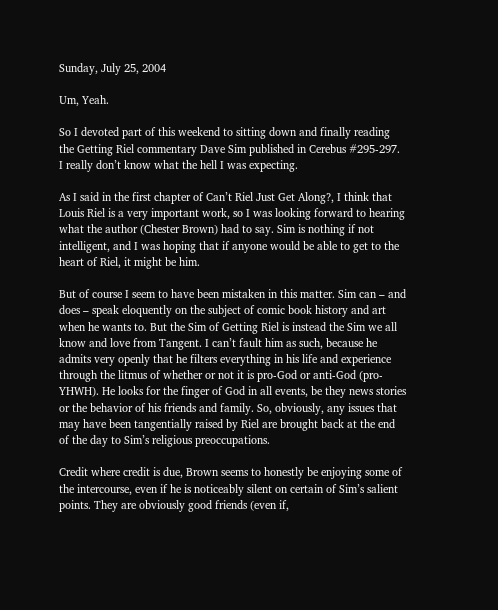Sunday, July 25, 2004

Um, Yeah.

So I devoted part of this weekend to sitting down and finally reading the Getting Riel commentary Dave Sim published in Cerebus #295-297. I really don’t know what the hell I was expecting.

As I said in the first chapter of Can’t Riel Just Get Along?, I think that Louis Riel is a very important work, so I was looking forward to hearing what the author (Chester Brown) had to say. Sim is nothing if not intelligent, and I was hoping that if anyone would be able to get to the heart of Riel, it might be him.

But of course I seem to have been mistaken in this matter. Sim can – and does – speak eloquently on the subject of comic book history and art when he wants to. But the Sim of Getting Riel is instead the Sim we all know and love from Tangent. I can’t fault him as such, because he admits very openly that he filters everything in his life and experience through the litmus of whether or not it is pro-God or anti-God (pro-YHWH). He looks for the finger of God in all events, be they news stories or the behavior of his friends and family. So, obviously, any issues that may have been tangentially raised by Riel are brought back at the end of the day to Sim’s religious preoccupations.

Credit where credit is due, Brown seems to honestly be enjoying some of the intercourse, even if he is noticeably silent on certain of Sim’s salient points. They are obviously good friends (even if,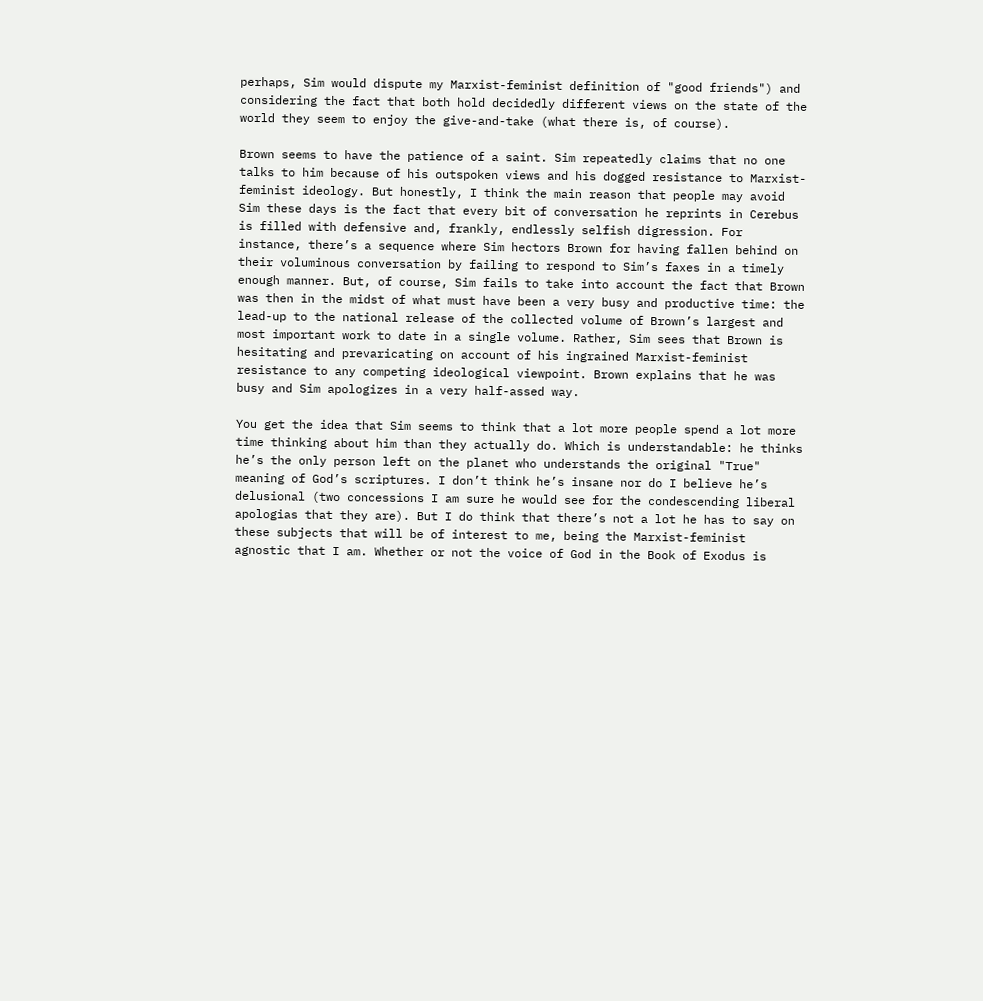perhaps, Sim would dispute my Marxist-feminist definition of "good friends") and considering the fact that both hold decidedly different views on the state of the world they seem to enjoy the give-and-take (what there is, of course).

Brown seems to have the patience of a saint. Sim repeatedly claims that no one talks to him because of his outspoken views and his dogged resistance to Marxist-feminist ideology. But honestly, I think the main reason that people may avoid Sim these days is the fact that every bit of conversation he reprints in Cerebus is filled with defensive and, frankly, endlessly selfish digression. For instance, there’s a sequence where Sim hectors Brown for having fallen behind on their voluminous conversation by failing to respond to Sim’s faxes in a timely enough manner. But, of course, Sim fails to take into account the fact that Brown was then in the midst of what must have been a very busy and productive time: the lead-up to the national release of the collected volume of Brown’s largest and most important work to date in a single volume. Rather, Sim sees that Brown is hesitating and prevaricating on account of his ingrained Marxist-feminist resistance to any competing ideological viewpoint. Brown explains that he was busy and Sim apologizes in a very half-assed way.

You get the idea that Sim seems to think that a lot more people spend a lot more time thinking about him than they actually do. Which is understandable: he thinks he’s the only person left on the planet who understands the original "True" meaning of God’s scriptures. I don’t think he’s insane nor do I believe he’s delusional (two concessions I am sure he would see for the condescending liberal apologias that they are). But I do think that there’s not a lot he has to say on these subjects that will be of interest to me, being the Marxist-feminist agnostic that I am. Whether or not the voice of God in the Book of Exodus is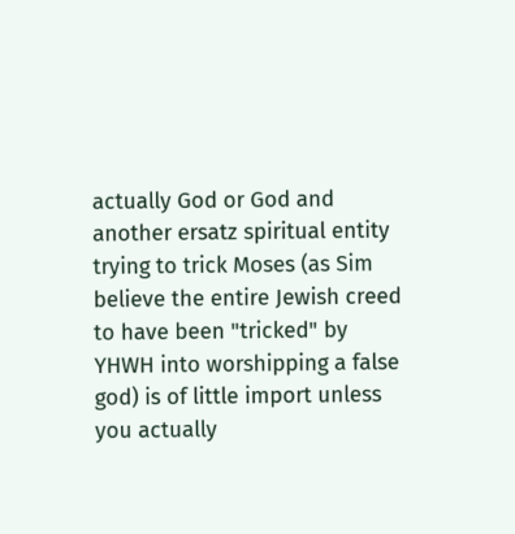actually God or God and another ersatz spiritual entity trying to trick Moses (as Sim believe the entire Jewish creed to have been "tricked" by YHWH into worshipping a false god) is of little import unless you actually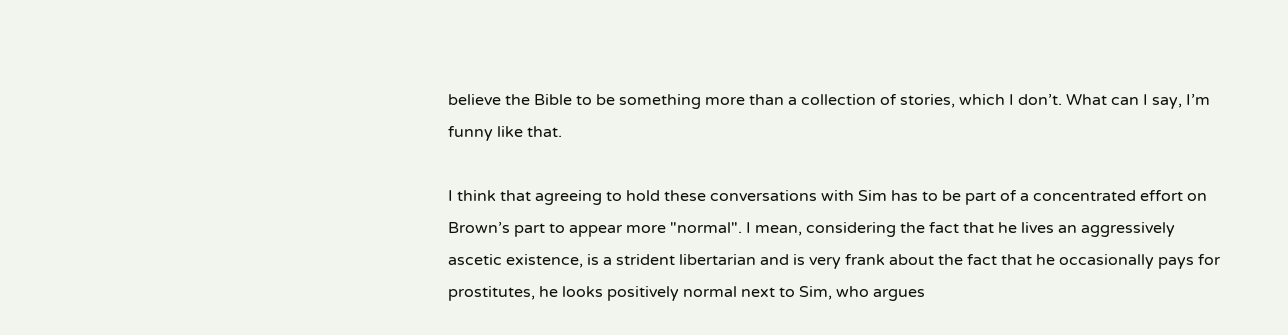believe the Bible to be something more than a collection of stories, which I don’t. What can I say, I’m funny like that.

I think that agreeing to hold these conversations with Sim has to be part of a concentrated effort on Brown’s part to appear more "normal". I mean, considering the fact that he lives an aggressively ascetic existence, is a strident libertarian and is very frank about the fact that he occasionally pays for prostitutes, he looks positively normal next to Sim, who argues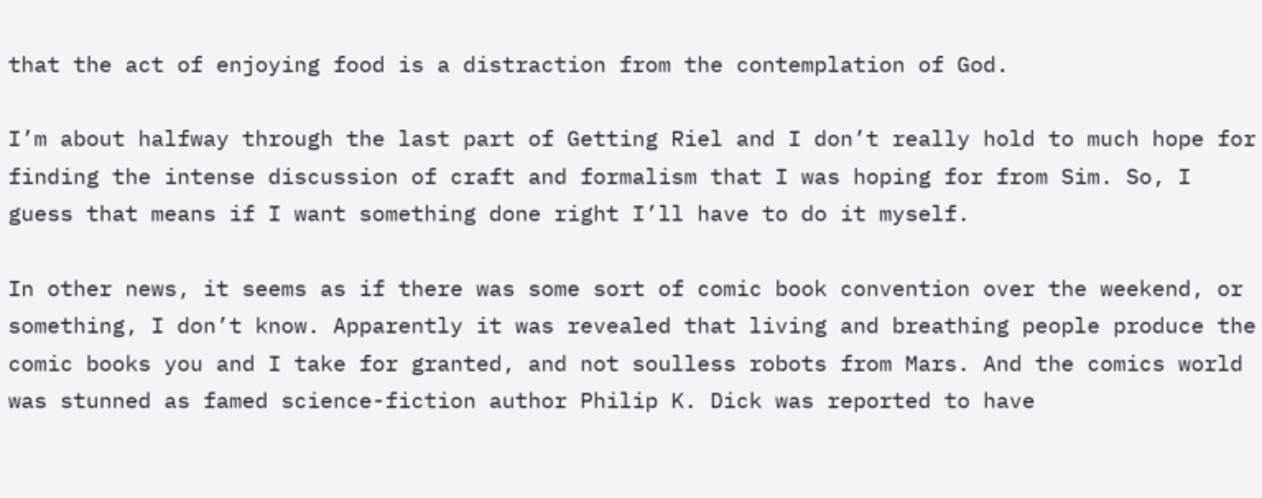that the act of enjoying food is a distraction from the contemplation of God.

I’m about halfway through the last part of Getting Riel and I don’t really hold to much hope for finding the intense discussion of craft and formalism that I was hoping for from Sim. So, I guess that means if I want something done right I’ll have to do it myself.

In other news, it seems as if there was some sort of comic book convention over the weekend, or something, I don’t know. Apparently it was revealed that living and breathing people produce the comic books you and I take for granted, and not soulless robots from Mars. And the comics world was stunned as famed science-fiction author Philip K. Dick was reported to have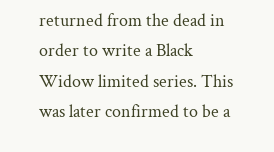returned from the dead in order to write a Black Widow limited series. This was later confirmed to be a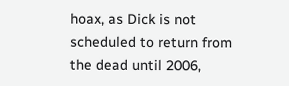hoax, as Dick is not scheduled to return from the dead until 2006,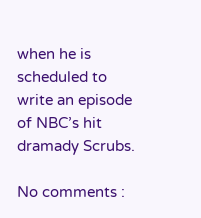when he is scheduled to write an episode of NBC’s hit dramady Scrubs.

No comments :